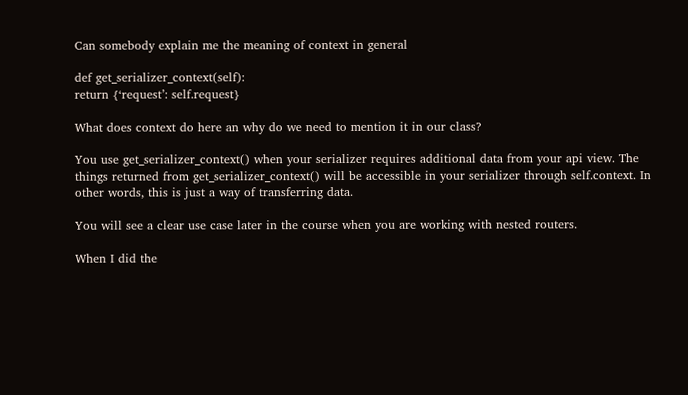Can somebody explain me the meaning of context in general

def get_serializer_context(self):
return {‘request’: self.request}

What does context do here an why do we need to mention it in our class?

You use get_serializer_context() when your serializer requires additional data from your api view. The things returned from get_serializer_context() will be accessible in your serializer through self.context. In other words, this is just a way of transferring data.

You will see a clear use case later in the course when you are working with nested routers.

When I did the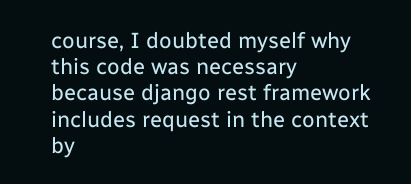course, I doubted myself why this code was necessary because django rest framework includes request in the context by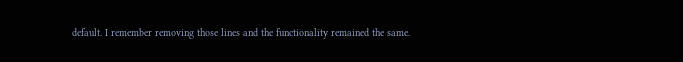default. I remember removing those lines and the functionality remained the same.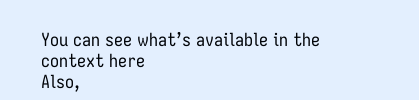You can see what’s available in the context here
Also,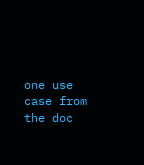one use case from the doc